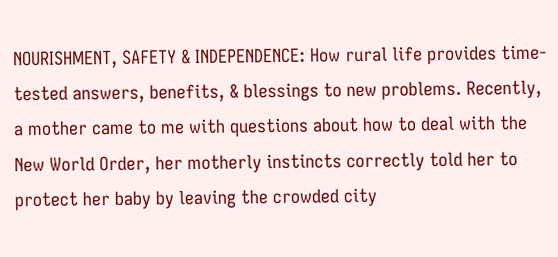NOURISHMENT, SAFETY & INDEPENDENCE: How rural life provides time-tested answers, benefits, & blessings to new problems. Recently, a mother came to me with questions about how to deal with the New World Order, her motherly instincts correctly told her to protect her baby by leaving the crowded city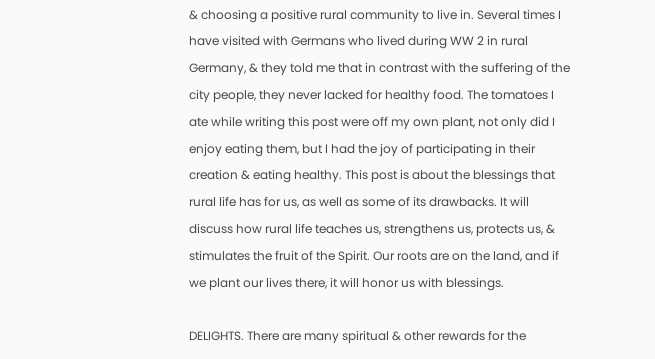& choosing a positive rural community to live in. Several times I have visited with Germans who lived during WW 2 in rural Germany, & they told me that in contrast with the suffering of the city people, they never lacked for healthy food. The tomatoes I ate while writing this post were off my own plant, not only did I enjoy eating them, but I had the joy of participating in their creation & eating healthy. This post is about the blessings that rural life has for us, as well as some of its drawbacks. It will discuss how rural life teaches us, strengthens us, protects us, & stimulates the fruit of the Spirit. Our roots are on the land, and if we plant our lives there, it will honor us with blessings.

DELIGHTS. There are many spiritual & other rewards for the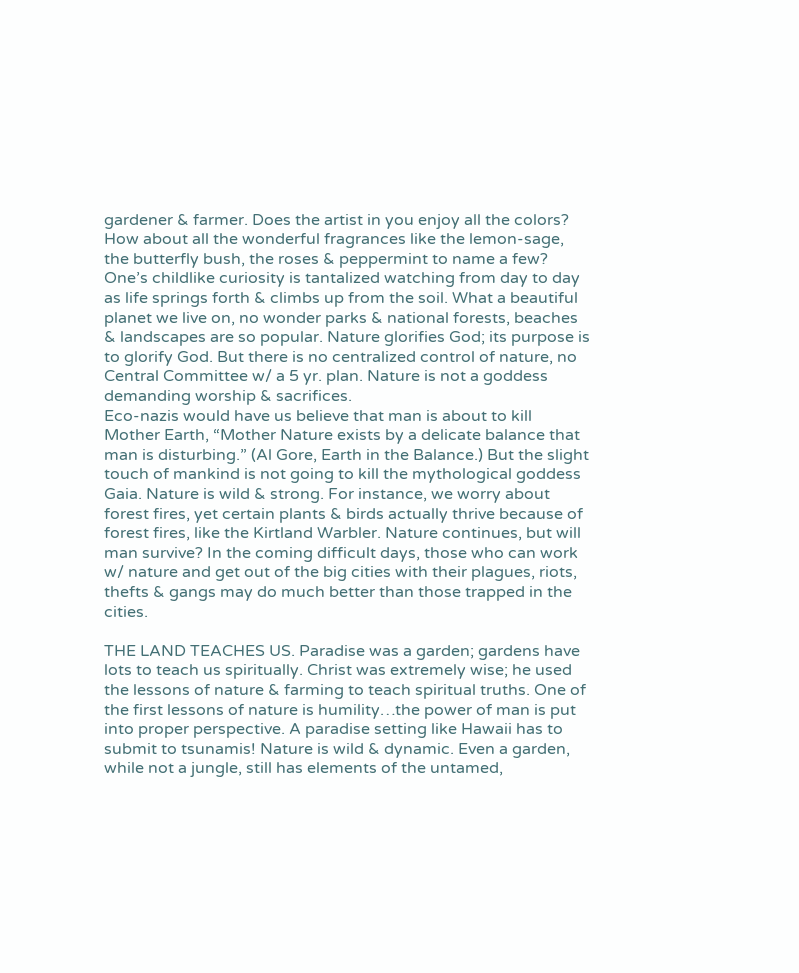gardener & farmer. Does the artist in you enjoy all the colors? How about all the wonderful fragrances like the lemon-sage, the butterfly bush, the roses & peppermint to name a few? One’s childlike curiosity is tantalized watching from day to day as life springs forth & climbs up from the soil. What a beautiful planet we live on, no wonder parks & national forests, beaches & landscapes are so popular. Nature glorifies God; its purpose is to glorify God. But there is no centralized control of nature, no Central Committee w/ a 5 yr. plan. Nature is not a goddess demanding worship & sacrifices.
Eco-nazis would have us believe that man is about to kill Mother Earth, “Mother Nature exists by a delicate balance that man is disturbing.” (Al Gore, Earth in the Balance.) But the slight touch of mankind is not going to kill the mythological goddess Gaia. Nature is wild & strong. For instance, we worry about forest fires, yet certain plants & birds actually thrive because of forest fires, like the Kirtland Warbler. Nature continues, but will man survive? In the coming difficult days, those who can work w/ nature and get out of the big cities with their plagues, riots, thefts & gangs may do much better than those trapped in the cities.

THE LAND TEACHES US. Paradise was a garden; gardens have lots to teach us spiritually. Christ was extremely wise; he used the lessons of nature & farming to teach spiritual truths. One of the first lessons of nature is humility…the power of man is put into proper perspective. A paradise setting like Hawaii has to submit to tsunamis! Nature is wild & dynamic. Even a garden, while not a jungle, still has elements of the untamed,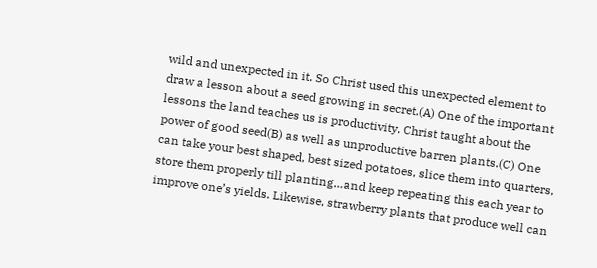wild and unexpected in it. So Christ used this unexpected element to draw a lesson about a seed growing in secret.(A) One of the important lessons the land teaches us is productivity. Christ taught about the power of good seed(B) as well as unproductive barren plants.(C) One can take your best shaped, best sized potatoes, slice them into quarters, store them properly till planting…and keep repeating this each year to improve one’s yields. Likewise, strawberry plants that produce well can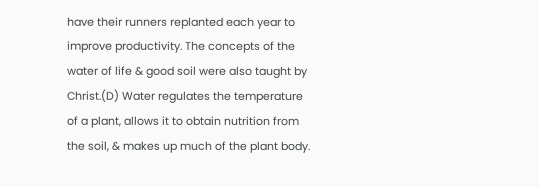have their runners replanted each year to improve productivity. The concepts of the water of life & good soil were also taught by Christ.(D) Water regulates the temperature of a plant, allows it to obtain nutrition from the soil, & makes up much of the plant body.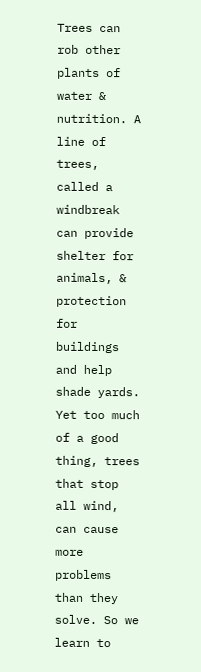Trees can rob other plants of water & nutrition. A line of trees, called a windbreak can provide shelter for animals, & protection for buildings and help shade yards. Yet too much of a good thing, trees that stop all wind, can cause more problems than they solve. So we learn to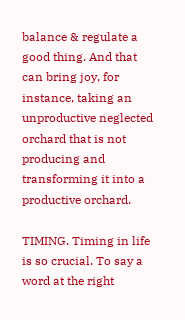balance & regulate a good thing. And that can bring joy, for instance, taking an unproductive neglected orchard that is not producing and transforming it into a productive orchard.

TIMING. Timing in life is so crucial. To say a word at the right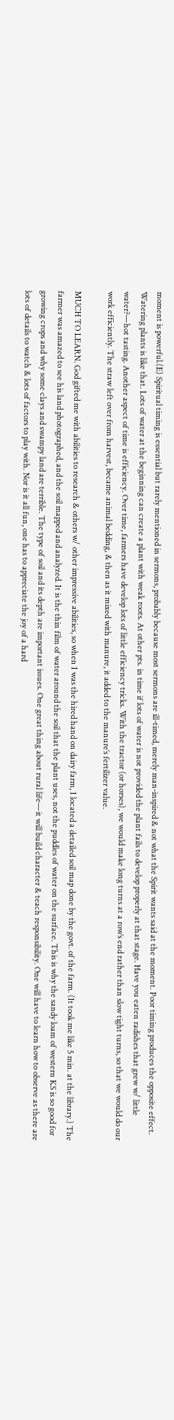moment is powerful.(E) Spiritual timing is essential but rarely mentioned in sermons, probably because most sermons are ill-timed, merely man-inspired & not what the Spirit wants said at the moment. Poor timing produces the opposite effect. Watering plants is like that. Lots of water at the beginning can create a plant with weak roots. At other pts. in time if lots of water is not provided the plant fails to develop properly at that stage. Have you eaten radishes that grew w/ little water?—hot tasting. Another aspect of time is efficiency. Over time, farmers have develop lots of little efficiency tricks. With the tractor (or horses), we would make long turns at a row’s end rather than slow tight turns, so that we would do our work efficiently. The straw left over from harvest, became animal bedding, & then as it mixed with manure, it added to the manure’s fertilizer value.

MUCH TO LEARN. God gifted me with abilities to research & others w/ other impressive abilities, so when I was the hired hand on dairy farm, I located a detailed soil map done by the govt. of the farm. (It took me like 5 min. at the library.) The farmer was amazed to see his land photographed, and the soil mapped and analyzed. It is the thin film of water around the soil that the plant uses, not the puddles of water on the surface. This is why the sandy loam of western KS is so good for growing crops and why some clays and swampy land are terrible. The type of soil and its depth are important issues. One great thing about rural life—it will build character & teach responsibility. One will have to learn how to observe as there are lots of details to watch & lots of factors to play with. Nor is it all fun, one has to appreciate the joy of a hard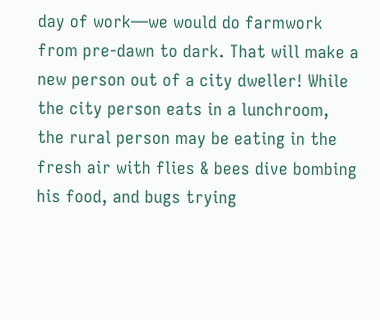day of work—we would do farmwork from pre-dawn to dark. That will make a new person out of a city dweller! While the city person eats in a lunchroom, the rural person may be eating in the fresh air with flies & bees dive bombing his food, and bugs trying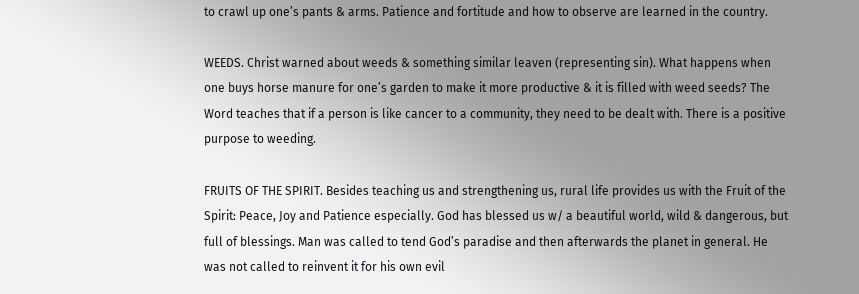to crawl up one’s pants & arms. Patience and fortitude and how to observe are learned in the country.

WEEDS. Christ warned about weeds & something similar leaven (representing sin). What happens when one buys horse manure for one’s garden to make it more productive & it is filled with weed seeds? The Word teaches that if a person is like cancer to a community, they need to be dealt with. There is a positive purpose to weeding.

FRUITS OF THE SPIRIT. Besides teaching us and strengthening us, rural life provides us with the Fruit of the Spirit: Peace, Joy and Patience especially. God has blessed us w/ a beautiful world, wild & dangerous, but full of blessings. Man was called to tend God’s paradise and then afterwards the planet in general. He was not called to reinvent it for his own evil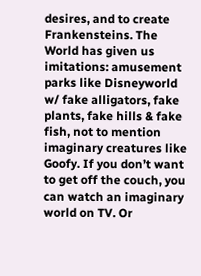desires, and to create Frankensteins. The World has given us imitations: amusement parks like Disneyworld w/ fake alligators, fake plants, fake hills & fake fish, not to mention imaginary creatures like Goofy. If you don’t want to get off the couch, you can watch an imaginary world on TV. Or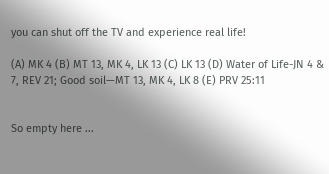you can shut off the TV and experience real life!

(A) MK 4 (B) MT 13, MK 4, LK 13 (C) LK 13 (D) Water of Life-JN 4 & 7, REV 21; Good soil—MT 13, MK 4, LK 8 (E) PRV 25:11


So empty here ...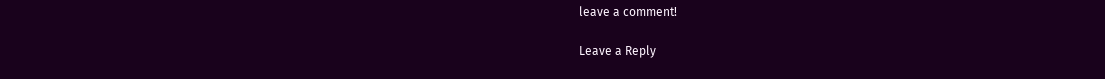leave a comment!

Leave a Reply